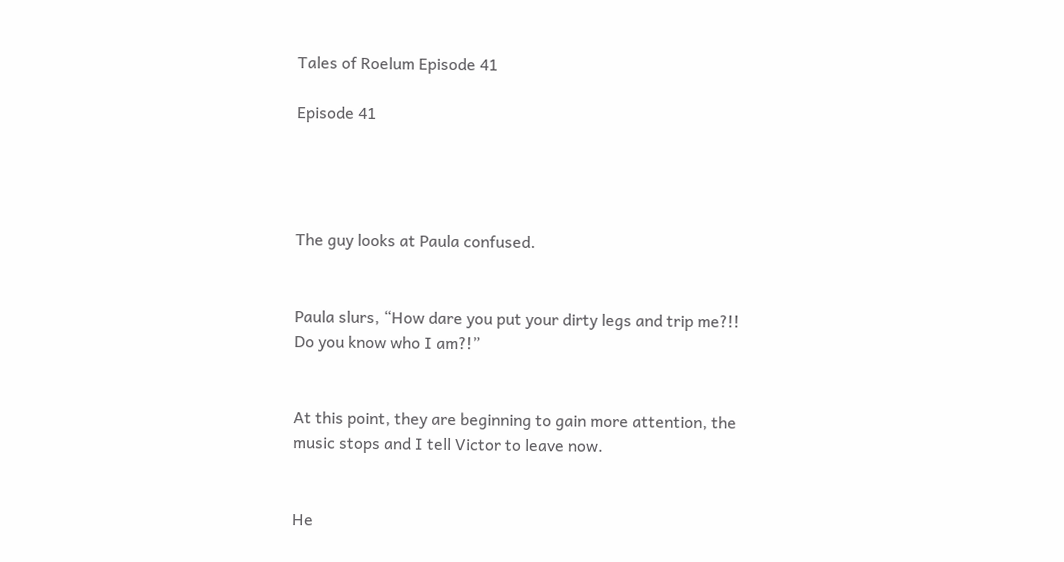Tales of Roelum Episode 41

Episode 41




The guy looks at Paula confused.


Paula slurs, “How dare you put your dirty legs and trip me?!! Do you know who I am?!”


At this point, they are beginning to gain more attention, the music stops and I tell Victor to leave now.


He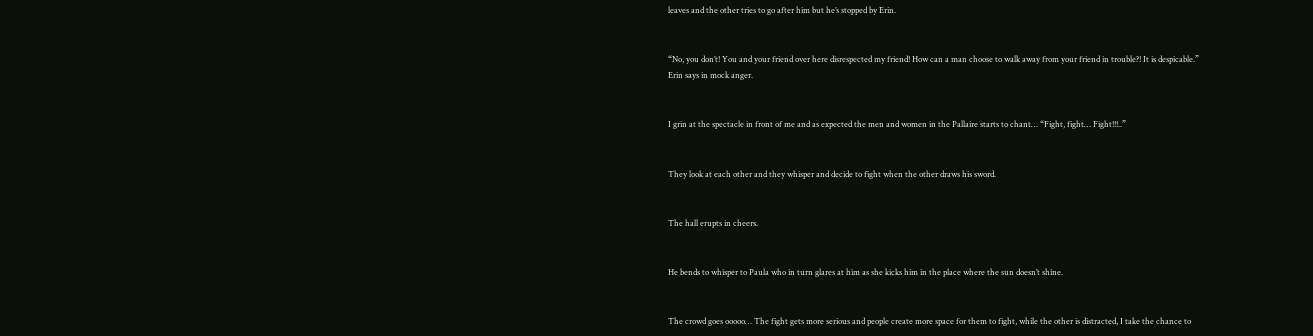leaves and the other tries to go after him but he’s stopped by Erin.


“No, you don’t! You and your friend over here disrespected my friend! How can a man choose to walk away from your friend in trouble?! It is despicable.” Erin says in mock anger.


I grin at the spectacle in front of me and as expected the men and women in the Pallaire starts to chant… “Fight, fight… Fight!!!..”


They look at each other and they whisper and decide to fight when the other draws his sword.


The hall erupts in cheers.


He bends to whisper to Paula who in turn glares at him as she kicks him in the place where the sun doesn’t shine.


The crowd goes ooooo… The fight gets more serious and people create more space for them to fight, while the other is distracted, I take the chance to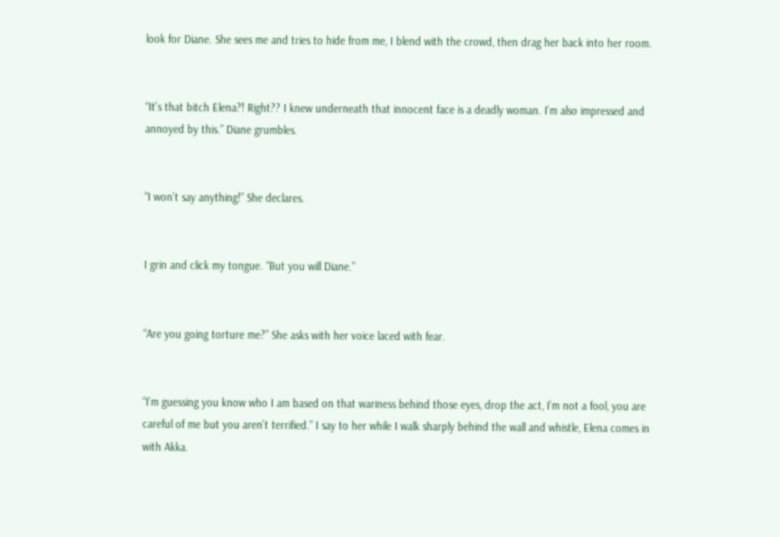look for Diane. She sees me and tries to hide from me, I blend with the crowd, then drag her back into her room.


“It’s that bitch Elena?! Right?? I knew underneath that innocent face is a deadly woman. I’m also impressed and annoyed by this.” Diane grumbles.


“I won’t say anything!” She declares.


I grin and click my tongue. “But you will Diane.”


“Are you going torture me?” She asks with her voice laced with fear.


“I’m guessing you know who I am based on that wariness behind those eyes, drop the act, I’m not a fool, you are careful of me but you aren’t terrified.” I say to her while I walk sharply behind the wall and whistle, Elena comes in with Akka.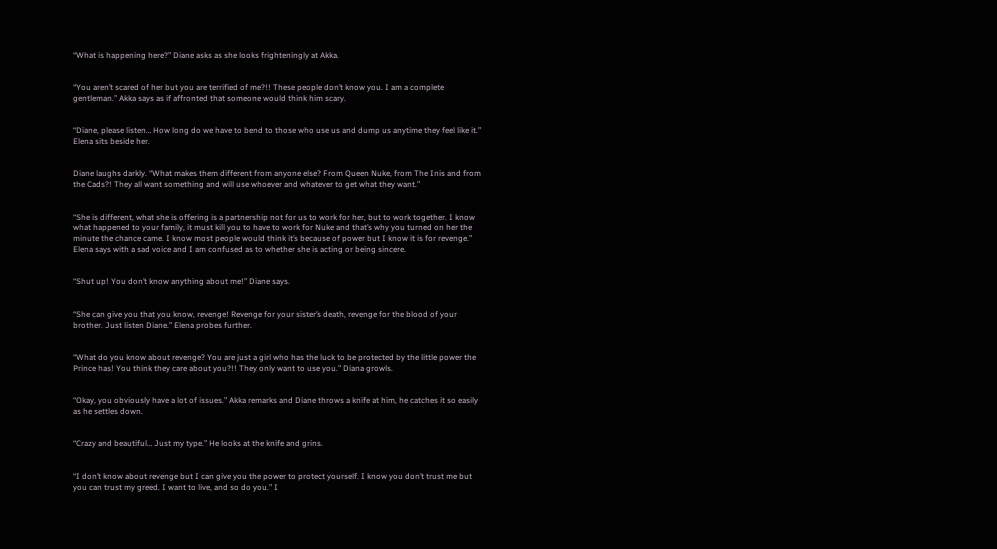“What is happening here?” Diane asks as she looks frighteningly at Akka.


“You aren’t scared of her but you are terrified of me?!! These people don’t know you. I am a complete gentleman.” Akka says as if affronted that someone would think him scary.


“Diane, please listen… How long do we have to bend to those who use us and dump us anytime they feel like it.” Elena sits beside her.


Diane laughs darkly. “What makes them different from anyone else? From Queen Nuke, from The Inis and from the Cads?! They all want something and will use whoever and whatever to get what they want.”


“She is different, what she is offering is a partnership not for us to work for her, but to work together. I know what happened to your family, it must kill you to have to work for Nuke and that’s why you turned on her the minute the chance came. I know most people would think it’s because of power but I know it is for revenge.” Elena says with a sad voice and I am confused as to whether she is acting or being sincere.


“Shut up! You don’t know anything about me!” Diane says.


“She can give you that you know, revenge! Revenge for your sister’s death, revenge for the blood of your brother. Just listen Diane.” Elena probes further.


“What do you know about revenge? You are just a girl who has the luck to be protected by the little power the Prince has! You think they care about you?!! They only want to use you.” Diana growls.


“Okay, you obviously have a lot of issues.” Akka remarks and Diane throws a knife at him, he catches it so easily as he settles down.


“Crazy and beautiful… Just my type.” He looks at the knife and grins.


“I don’t know about revenge but I can give you the power to protect yourself. I know you don’t trust me but you can trust my greed. I want to live, and so do you.” I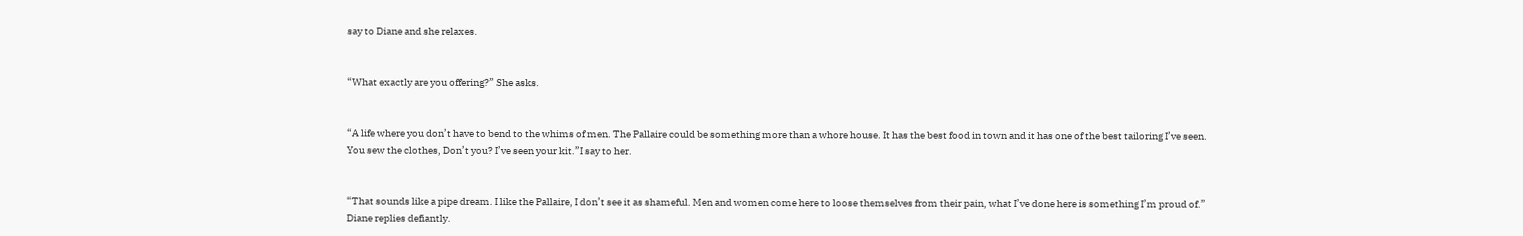say to Diane and she relaxes.


“What exactly are you offering?” She asks.


“A life where you don’t have to bend to the whims of men. The Pallaire could be something more than a whore house. It has the best food in town and it has one of the best tailoring I’ve seen. You sew the clothes, Don’t you? I’ve seen your kit.”I say to her.


“That sounds like a pipe dream. I like the Pallaire, I don’t see it as shameful. Men and women come here to loose themselves from their pain, what I’ve done here is something I’m proud of.” Diane replies defiantly.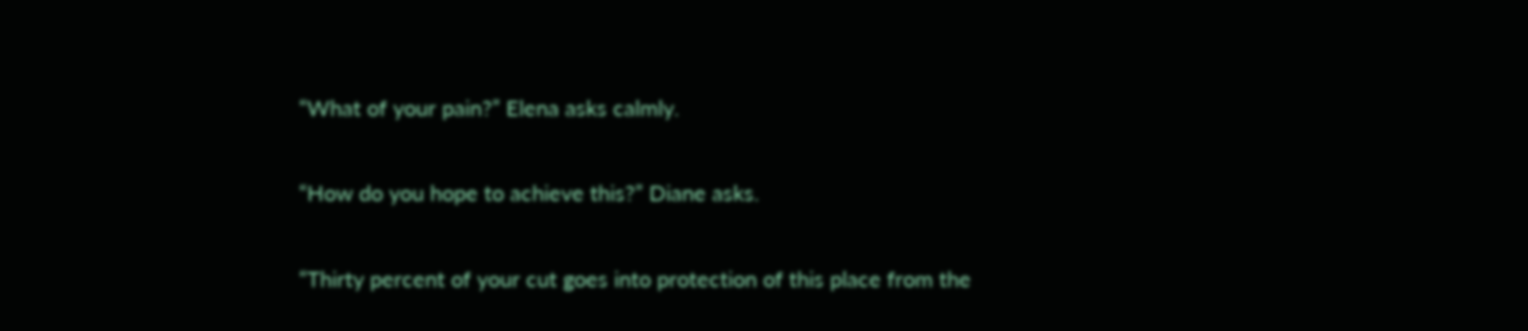“What of your pain?” Elena asks calmly.


“How do you hope to achieve this?” Diane asks.


“Thirty percent of your cut goes into protection of this place from the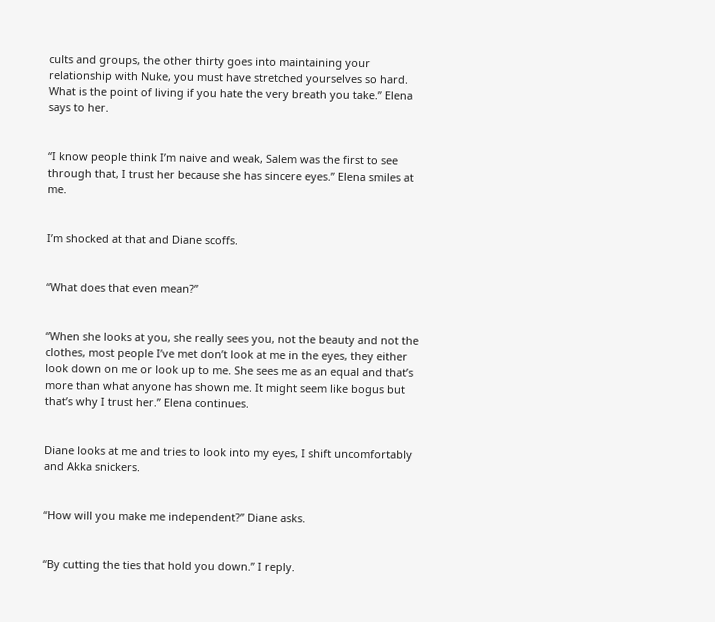cults and groups, the other thirty goes into maintaining your relationship with Nuke, you must have stretched yourselves so hard. What is the point of living if you hate the very breath you take.” Elena says to her.


“I know people think I’m naive and weak, Salem was the first to see through that, I trust her because she has sincere eyes.” Elena smiles at me.


I’m shocked at that and Diane scoffs.


“What does that even mean?”


“When she looks at you, she really sees you, not the beauty and not the clothes, most people I’ve met don’t look at me in the eyes, they either look down on me or look up to me. She sees me as an equal and that’s more than what anyone has shown me. It might seem like bogus but that’s why I trust her.” Elena continues.


Diane looks at me and tries to look into my eyes, I shift uncomfortably and Akka snickers.


“How will you make me independent?” Diane asks.


“By cutting the ties that hold you down.” I reply.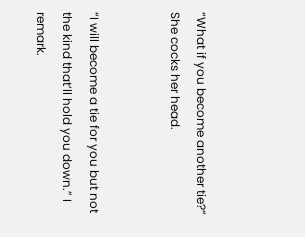“What if you become another tie?” She cocks her head.


“I will become a tie for you but not the kind that’ll hold you down.” I remark.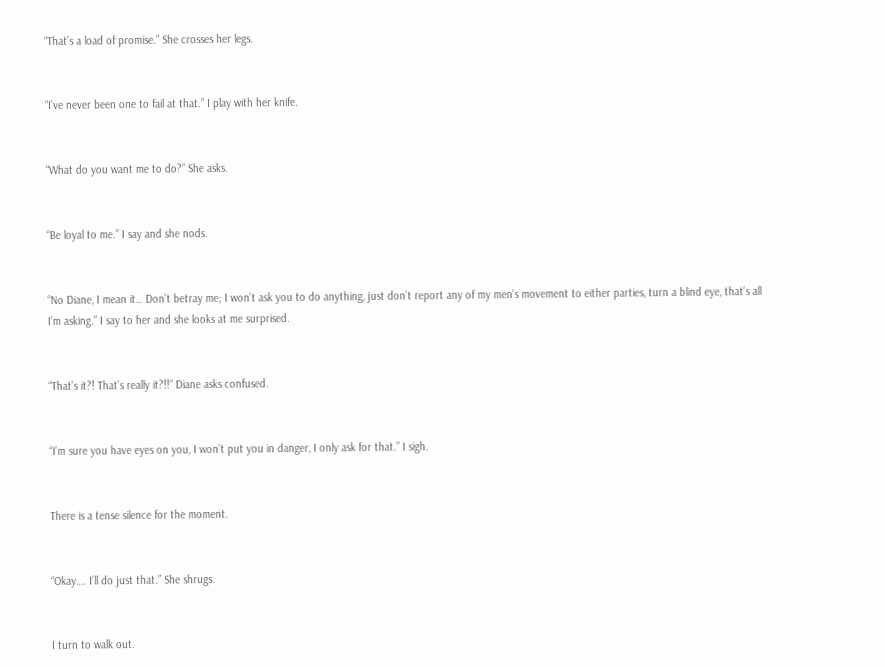“That’s a load of promise.” She crosses her legs.


“I’ve never been one to fail at that.” I play with her knife.


“What do you want me to do?” She asks.


“Be loyal to me.” I say and she nods.


“No Diane, I mean it… Don’t betray me; I won’t ask you to do anything, just don’t report any of my men’s movement to either parties, turn a blind eye, that’s all I’m asking.” I say to her and she looks at me surprised.


“That’s it?! That’s really it?!!” Diane asks confused.


“I’m sure you have eyes on you, I won’t put you in danger, I only ask for that.” I sigh.


There is a tense silence for the moment.


“Okay…. I’ll do just that.” She shrugs.


I turn to walk out.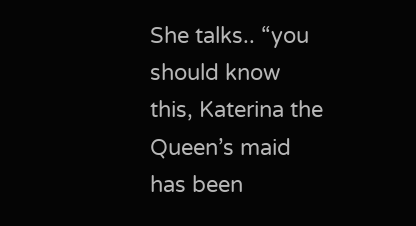She talks.. “you should know this, Katerina the Queen’s maid has been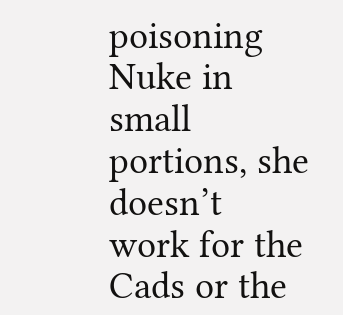poisoning Nuke in small portions, she doesn’t work for the Cads or the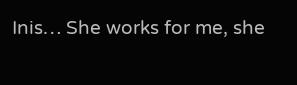Inis… She works for me, she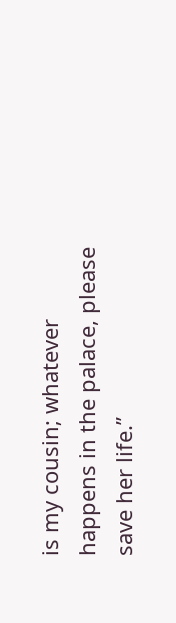is my cousin; whatever happens in the palace, please save her life.”